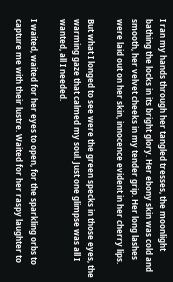I ran my hands through her tangled tresses, the moonlight bathing the locks in its bright glory. Her ebony skin was cold and smooth, her velvet cheeks in my tender grip. Her long lashes were laid out on her skin, innocence evident in her cherry lips.

But what I longed to see were the green specks in those eyes, the warming gaze that calmed my soul. Just one glimpse was all I wanted, all I needed.

I waited, waited for her eyes to open, for the sparkling orbs to capture me with their lustre. Waited for her raspy laughter to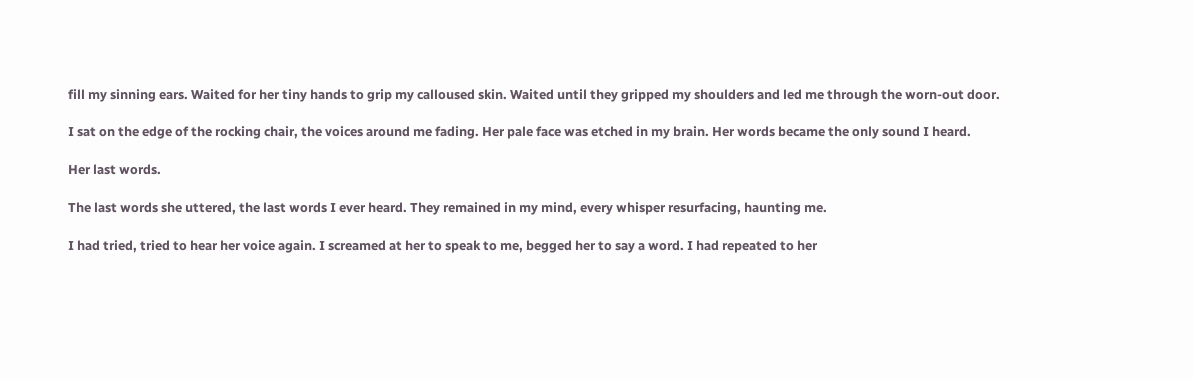fill my sinning ears. Waited for her tiny hands to grip my calloused skin. Waited until they gripped my shoulders and led me through the worn-out door.

I sat on the edge of the rocking chair, the voices around me fading. Her pale face was etched in my brain. Her words became the only sound I heard.

Her last words.

The last words she uttered, the last words I ever heard. They remained in my mind, every whisper resurfacing, haunting me.

I had tried, tried to hear her voice again. I screamed at her to speak to me, begged her to say a word. I had repeated to her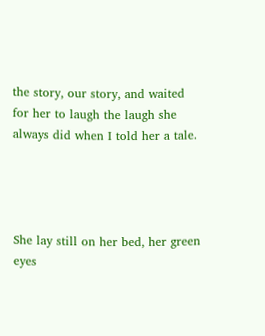the story, our story, and waited for her to laugh the laugh she always did when I told her a tale.




She lay still on her bed, her green eyes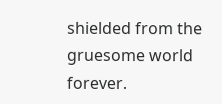shielded from the gruesome world forever.